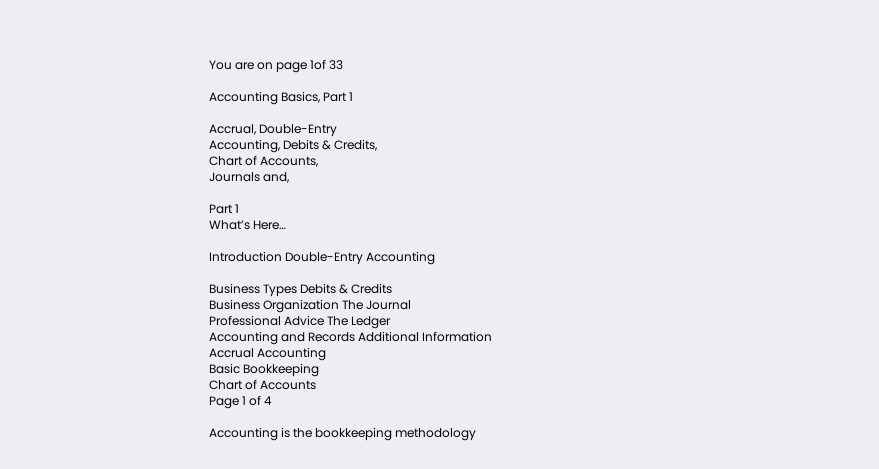You are on page 1of 33

Accounting Basics, Part 1

Accrual, Double-Entry
Accounting, Debits & Credits,
Chart of Accounts,
Journals and,

Part 1
What’s Here…

Introduction Double-Entry Accounting

Business Types Debits & Credits
Business Organization The Journal
Professional Advice The Ledger
Accounting and Records Additional Information
Accrual Accounting
Basic Bookkeeping
Chart of Accounts
Page 1 of 4

Accounting is the bookkeeping methodology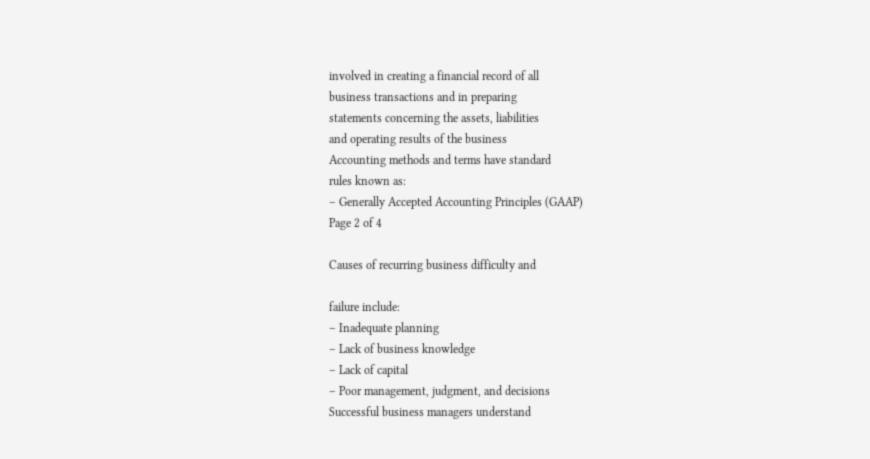involved in creating a financial record of all
business transactions and in preparing
statements concerning the assets, liabilities
and operating results of the business
Accounting methods and terms have standard
rules known as:
– Generally Accepted Accounting Principles (GAAP)
Page 2 of 4

Causes of recurring business difficulty and

failure include:
– Inadequate planning
– Lack of business knowledge
– Lack of capital
– Poor management, judgment, and decisions
Successful business managers understand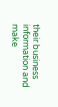their business information and make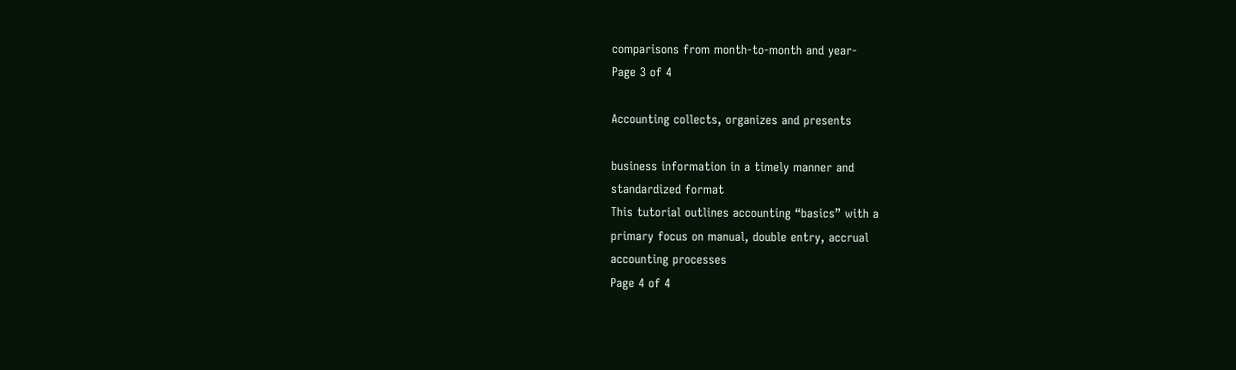comparisons from month-to-month and year-
Page 3 of 4

Accounting collects, organizes and presents

business information in a timely manner and
standardized format
This tutorial outlines accounting “basics” with a
primary focus on manual, double entry, accrual
accounting processes
Page 4 of 4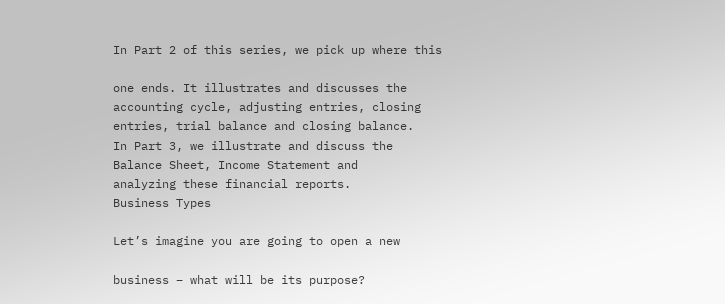In Part 2 of this series, we pick up where this

one ends. It illustrates and discusses the
accounting cycle, adjusting entries, closing
entries, trial balance and closing balance.
In Part 3, we illustrate and discuss the
Balance Sheet, Income Statement and
analyzing these financial reports.
Business Types

Let’s imagine you are going to open a new

business – what will be its purpose?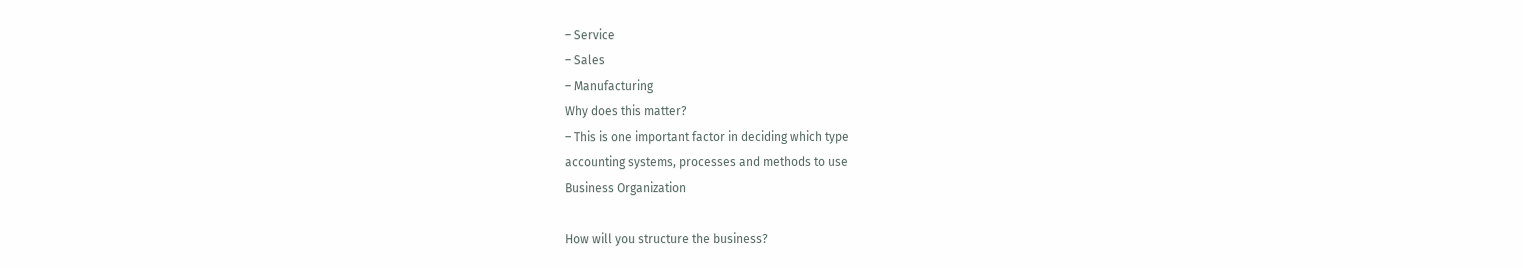– Service
– Sales
– Manufacturing
Why does this matter?
– This is one important factor in deciding which type
accounting systems, processes and methods to use
Business Organization

How will you structure the business?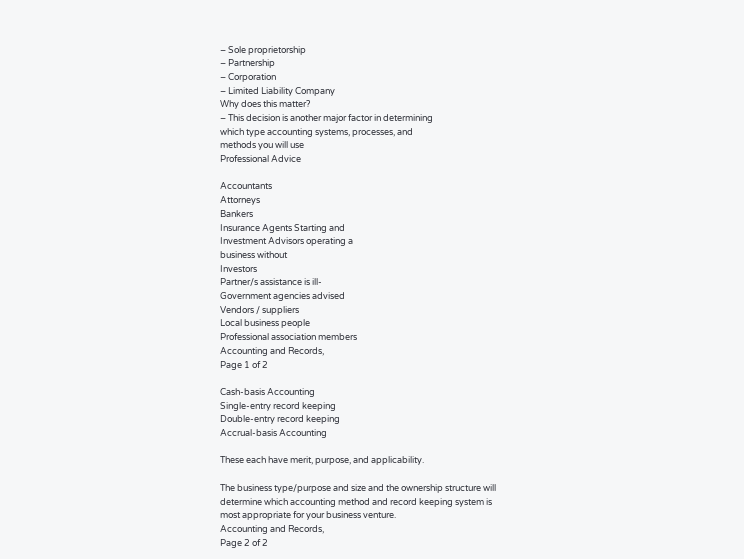– Sole proprietorship
– Partnership
– Corporation
– Limited Liability Company
Why does this matter?
– This decision is another major factor in determining
which type accounting systems, processes, and
methods you will use
Professional Advice

Accountants
Attorneys
Bankers
Insurance Agents Starting and
Investment Advisors operating a
business without
Investors
Partner/s assistance is ill-
Government agencies advised
Vendors / suppliers
Local business people
Professional association members
Accounting and Records,
Page 1 of 2

Cash-basis Accounting
Single-entry record keeping
Double-entry record keeping
Accrual-basis Accounting

These each have merit, purpose, and applicability.

The business type/purpose and size and the ownership structure will
determine which accounting method and record keeping system is
most appropriate for your business venture.
Accounting and Records,
Page 2 of 2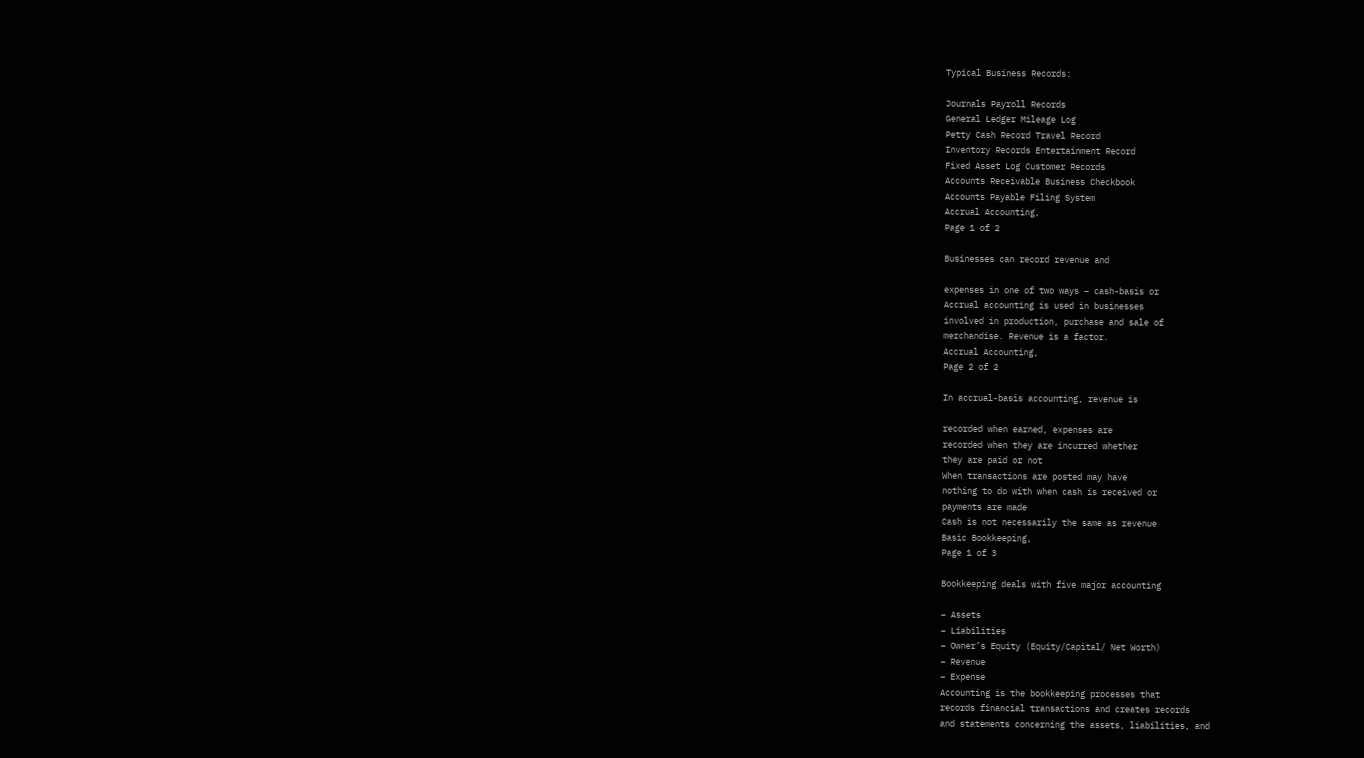Typical Business Records:

Journals Payroll Records
General Ledger Mileage Log
Petty Cash Record Travel Record
Inventory Records Entertainment Record
Fixed Asset Log Customer Records
Accounts Receivable Business Checkbook
Accounts Payable Filing System
Accrual Accounting,
Page 1 of 2

Businesses can record revenue and

expenses in one of two ways – cash-basis or
Accrual accounting is used in businesses
involved in production, purchase and sale of
merchandise. Revenue is a factor.
Accrual Accounting,
Page 2 of 2

In accrual-basis accounting, revenue is

recorded when earned, expenses are
recorded when they are incurred whether
they are paid or not
When transactions are posted may have
nothing to do with when cash is received or
payments are made
Cash is not necessarily the same as revenue
Basic Bookkeeping,
Page 1 of 3

Bookkeeping deals with five major accounting

– Assets
– Liabilities
– Owner’s Equity (Equity/Capital/ Net Worth)
– Revenue
– Expense
Accounting is the bookkeeping processes that
records financial transactions and creates records
and statements concerning the assets, liabilities, and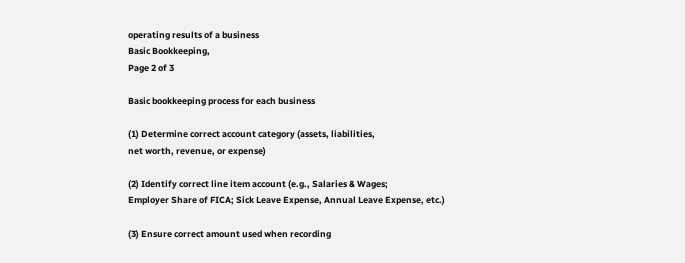operating results of a business
Basic Bookkeeping,
Page 2 of 3

Basic bookkeeping process for each business

(1) Determine correct account category (assets, liabilities,
net worth, revenue, or expense)

(2) Identify correct line item account (e.g., Salaries & Wages;
Employer Share of FICA; Sick Leave Expense, Annual Leave Expense, etc.)

(3) Ensure correct amount used when recording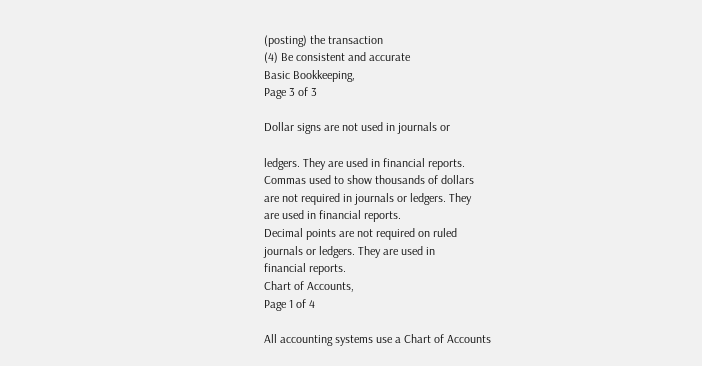(posting) the transaction
(4) Be consistent and accurate
Basic Bookkeeping,
Page 3 of 3

Dollar signs are not used in journals or

ledgers. They are used in financial reports.
Commas used to show thousands of dollars
are not required in journals or ledgers. They
are used in financial reports.
Decimal points are not required on ruled
journals or ledgers. They are used in
financial reports.
Chart of Accounts,
Page 1 of 4

All accounting systems use a Chart of Accounts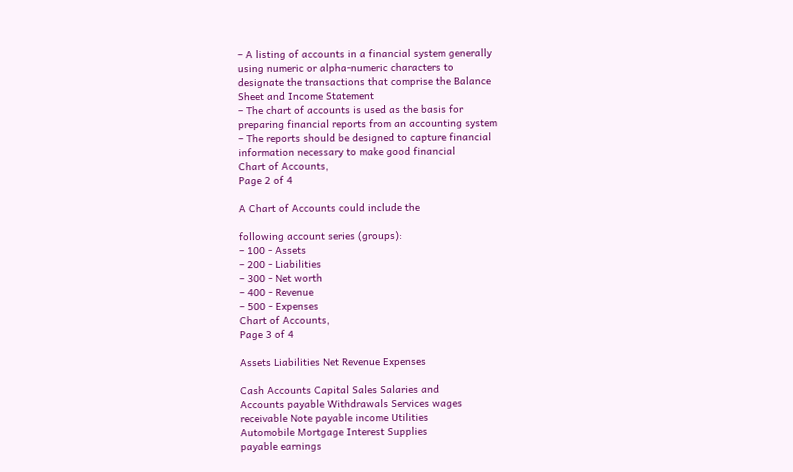– A listing of accounts in a financial system generally
using numeric or alpha-numeric characters to
designate the transactions that comprise the Balance
Sheet and Income Statement
– The chart of accounts is used as the basis for
preparing financial reports from an accounting system
– The reports should be designed to capture financial
information necessary to make good financial
Chart of Accounts,
Page 2 of 4

A Chart of Accounts could include the

following account series (groups):
– 100 - Assets
– 200 - Liabilities
– 300 - Net worth
– 400 - Revenue
– 500 - Expenses
Chart of Accounts,
Page 3 of 4

Assets Liabilities Net Revenue Expenses

Cash Accounts Capital Sales Salaries and
Accounts payable Withdrawals Services wages
receivable Note payable income Utilities
Automobile Mortgage Interest Supplies
payable earnings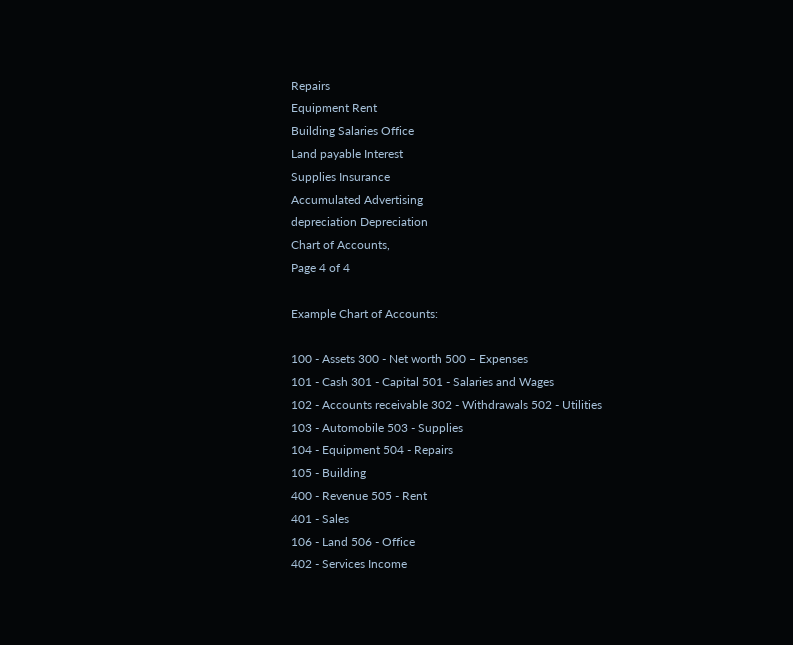Repairs
Equipment Rent
Building Salaries Office
Land payable Interest
Supplies Insurance
Accumulated Advertising
depreciation Depreciation
Chart of Accounts,
Page 4 of 4

Example Chart of Accounts:

100 - Assets 300 - Net worth 500 – Expenses
101 - Cash 301 - Capital 501 - Salaries and Wages
102 - Accounts receivable 302 - Withdrawals 502 - Utilities
103 - Automobile 503 - Supplies
104 - Equipment 504 - Repairs
105 - Building
400 - Revenue 505 - Rent
401 - Sales
106 - Land 506 - Office
402 - Services Income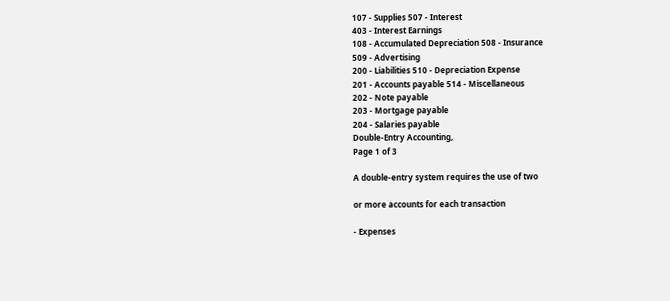107 - Supplies 507 - Interest
403 - Interest Earnings
108 - Accumulated Depreciation 508 - Insurance
509 - Advertising
200 - Liabilities 510 - Depreciation Expense
201 - Accounts payable 514 - Miscellaneous
202 - Note payable
203 - Mortgage payable
204 - Salaries payable
Double-Entry Accounting,
Page 1 of 3

A double-entry system requires the use of two

or more accounts for each transaction

- Expenses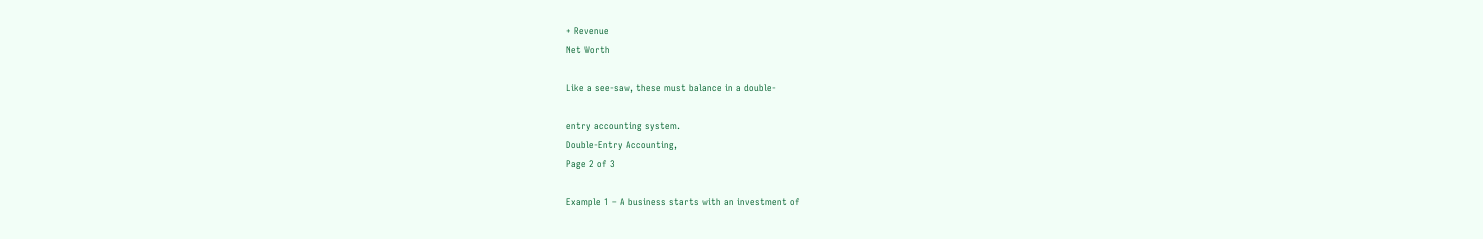+ Revenue
Net Worth

Like a see-saw, these must balance in a double-

entry accounting system.
Double-Entry Accounting,
Page 2 of 3

Example 1 – A business starts with an investment of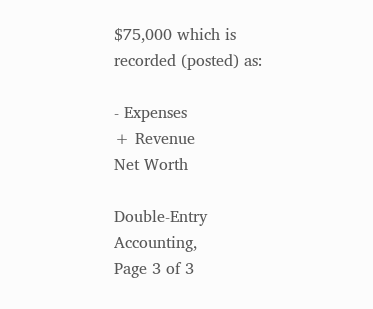$75,000 which is recorded (posted) as:

- Expenses
+ Revenue
Net Worth

Double-Entry Accounting,
Page 3 of 3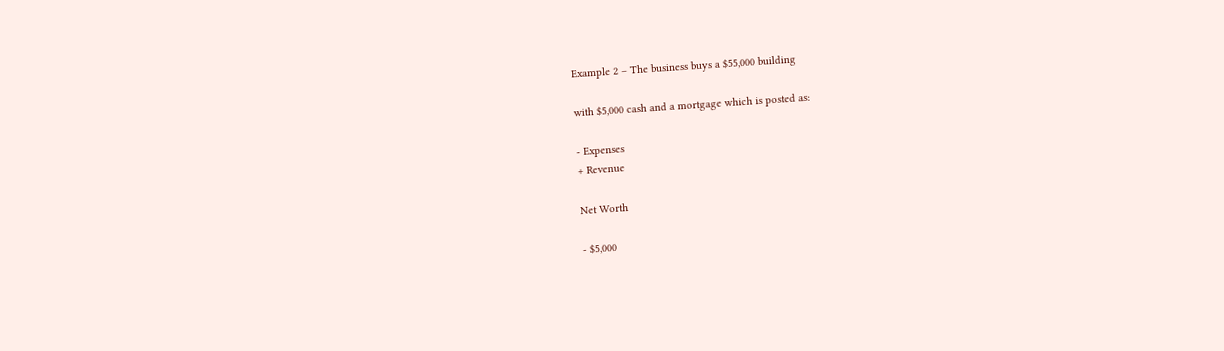Example 2 – The business buys a $55,000 building

with $5,000 cash and a mortgage which is posted as:

- Expenses
+ Revenue

Net Worth

- $5,000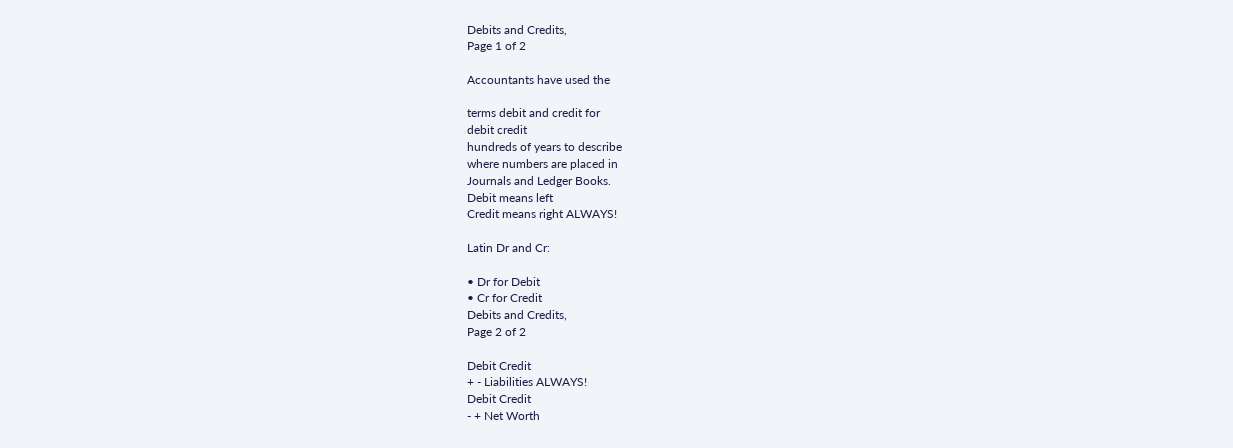Debits and Credits,
Page 1 of 2

Accountants have used the

terms debit and credit for
debit credit
hundreds of years to describe
where numbers are placed in
Journals and Ledger Books.
Debit means left
Credit means right ALWAYS!

Latin Dr and Cr:

• Dr for Debit
• Cr for Credit
Debits and Credits,
Page 2 of 2

Debit Credit
+ - Liabilities ALWAYS!
Debit Credit
- + Net Worth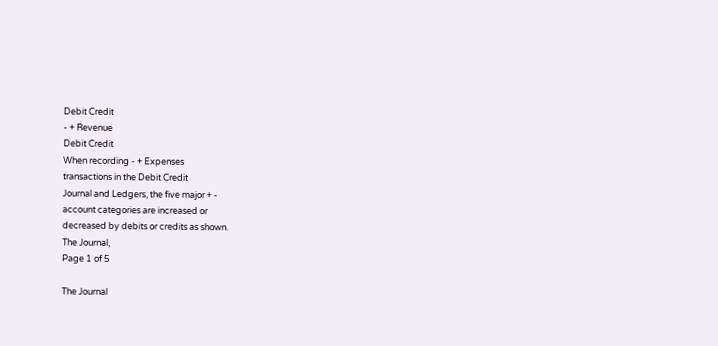Debit Credit
- + Revenue
Debit Credit
When recording - + Expenses
transactions in the Debit Credit
Journal and Ledgers, the five major + -
account categories are increased or
decreased by debits or credits as shown.
The Journal,
Page 1 of 5

The Journal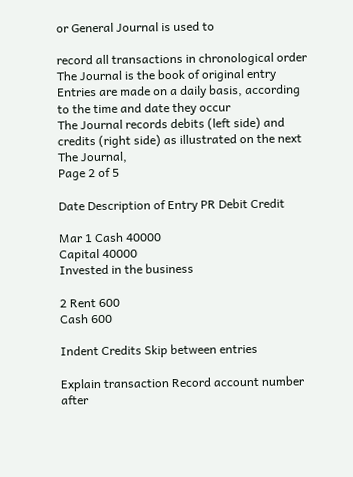or General Journal is used to

record all transactions in chronological order
The Journal is the book of original entry
Entries are made on a daily basis, according
to the time and date they occur
The Journal records debits (left side) and
credits (right side) as illustrated on the next
The Journal,
Page 2 of 5

Date Description of Entry PR Debit Credit

Mar 1 Cash 40000
Capital 40000
Invested in the business

2 Rent 600
Cash 600

Indent Credits Skip between entries

Explain transaction Record account number after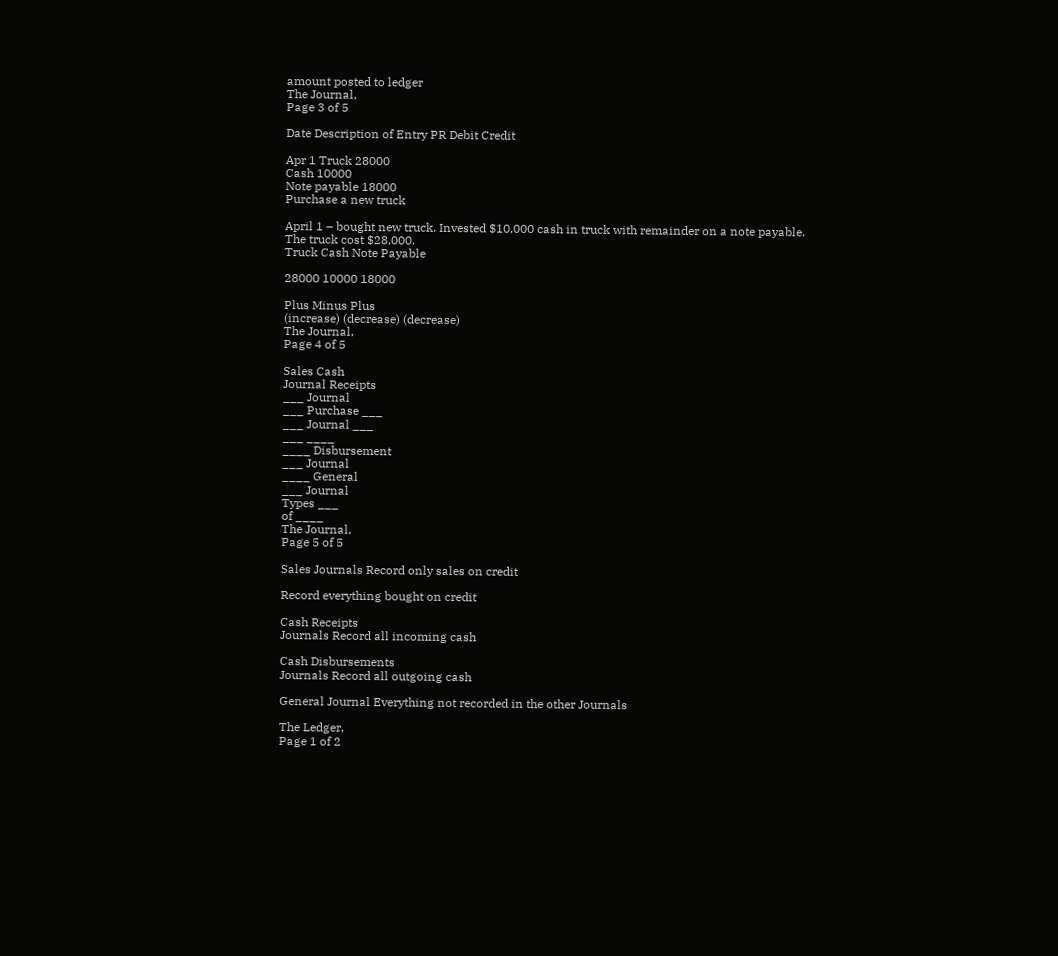amount posted to ledger
The Journal,
Page 3 of 5

Date Description of Entry PR Debit Credit

Apr 1 Truck 28000
Cash 10000
Note payable 18000
Purchase a new truck

April 1 – bought new truck. Invested $10,000 cash in truck with remainder on a note payable.
The truck cost $28,000.
Truck Cash Note Payable

28000 10000 18000

Plus Minus Plus
(increase) (decrease) (decrease)
The Journal,
Page 4 of 5

Sales Cash
Journal Receipts
___ Journal
___ Purchase ___
___ Journal ___
___ ____
____ Disbursement
___ Journal
____ General
___ Journal
Types ___
of ____
The Journal,
Page 5 of 5

Sales Journals Record only sales on credit

Record everything bought on credit

Cash Receipts
Journals Record all incoming cash

Cash Disbursements
Journals Record all outgoing cash

General Journal Everything not recorded in the other Journals

The Ledger,
Page 1 of 2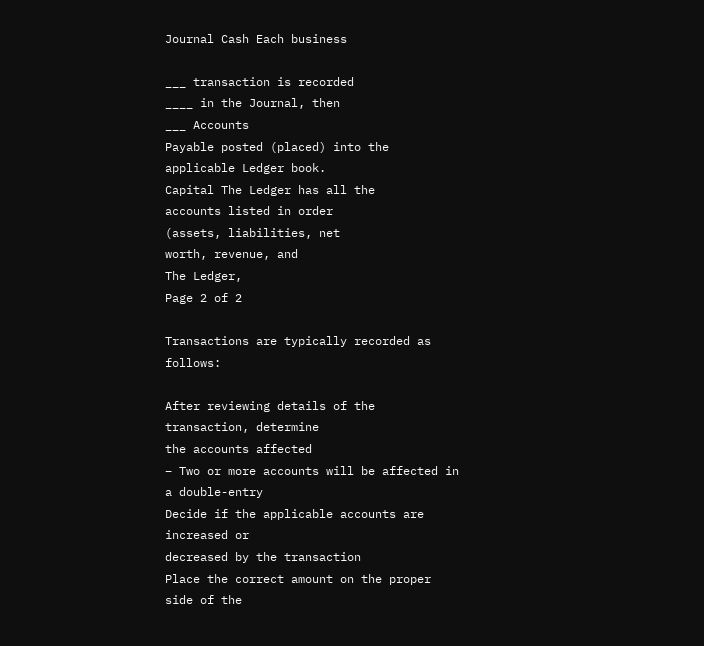Journal Cash Each business

___ transaction is recorded
____ in the Journal, then
___ Accounts
Payable posted (placed) into the
applicable Ledger book.
Capital The Ledger has all the
accounts listed in order
(assets, liabilities, net
worth, revenue, and
The Ledger,
Page 2 of 2

Transactions are typically recorded as follows:

After reviewing details of the transaction, determine
the accounts affected
– Two or more accounts will be affected in a double-entry
Decide if the applicable accounts are increased or
decreased by the transaction
Place the correct amount on the proper side of the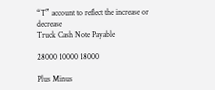“T” account to reflect the increase or decrease
Truck Cash Note Payable

28000 10000 18000

Plus Minus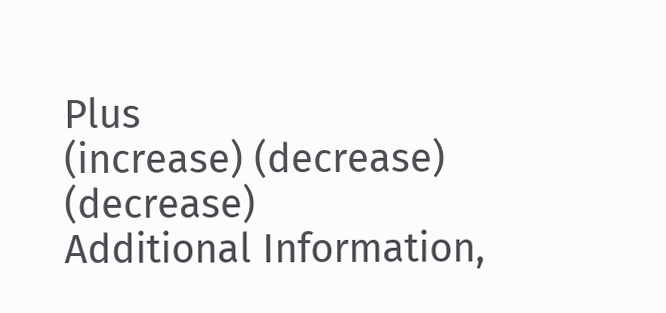Plus
(increase) (decrease) (decrease)
Additional Information,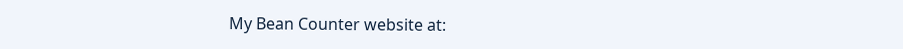My Bean Counter website at: